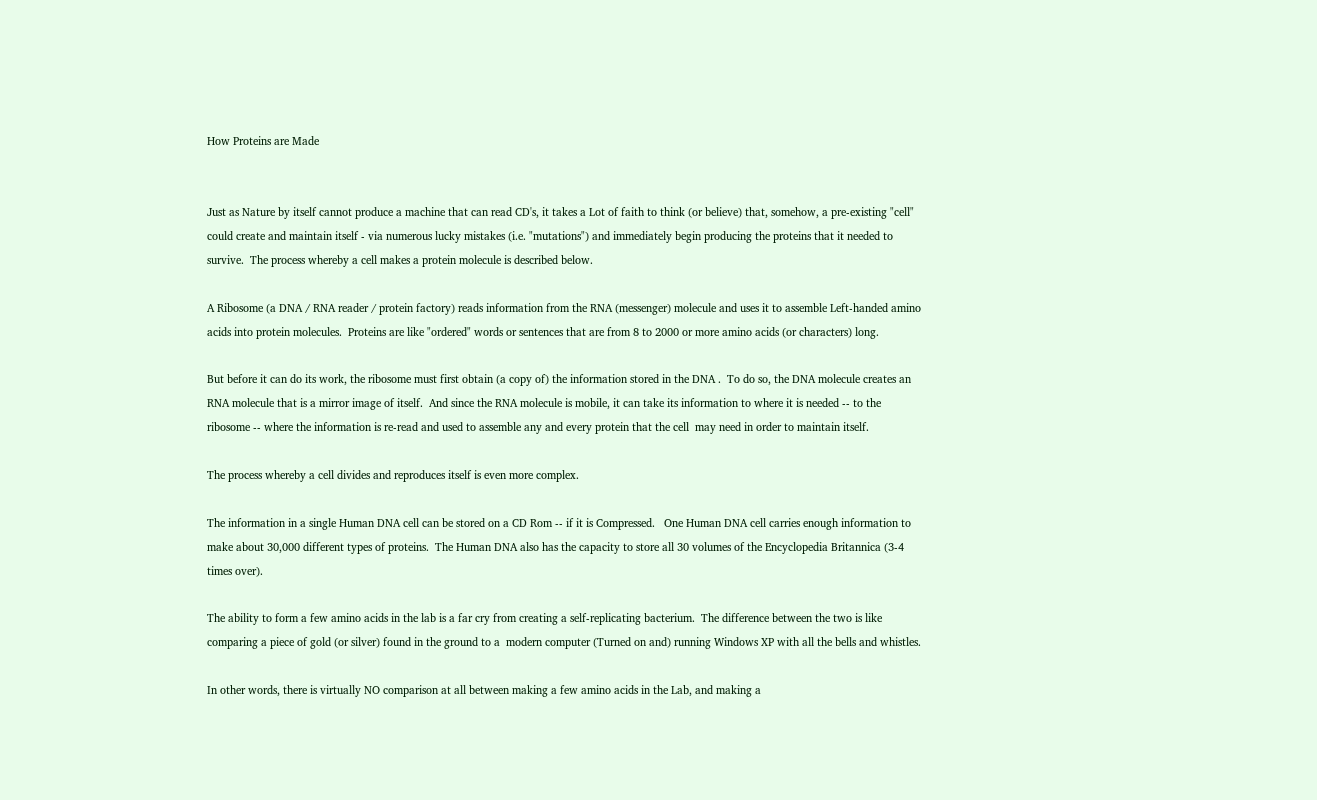How Proteins are Made


Just as Nature by itself cannot produce a machine that can read CD's, it takes a Lot of faith to think (or believe) that, somehow, a pre-existing "cell" could create and maintain itself - via numerous lucky mistakes (i.e. "mutations") and immediately begin producing the proteins that it needed to survive.  The process whereby a cell makes a protein molecule is described below.

A Ribosome (a DNA / RNA reader / protein factory) reads information from the RNA (messenger) molecule and uses it to assemble Left-handed amino acids into protein molecules.  Proteins are like "ordered" words or sentences that are from 8 to 2000 or more amino acids (or characters) long.

But before it can do its work, the ribosome must first obtain (a copy of) the information stored in the DNA .  To do so, the DNA molecule creates an RNA molecule that is a mirror image of itself.  And since the RNA molecule is mobile, it can take its information to where it is needed -- to the ribosome -- where the information is re-read and used to assemble any and every protein that the cell  may need in order to maintain itself.

The process whereby a cell divides and reproduces itself is even more complex.

The information in a single Human DNA cell can be stored on a CD Rom -- if it is Compressed.   One Human DNA cell carries enough information to make about 30,000 different types of proteins.  The Human DNA also has the capacity to store all 30 volumes of the Encyclopedia Britannica (3-4 times over).

The ability to form a few amino acids in the lab is a far cry from creating a self-replicating bacterium.  The difference between the two is like comparing a piece of gold (or silver) found in the ground to a  modern computer (Turned on and) running Windows XP with all the bells and whistles.

In other words, there is virtually NO comparison at all between making a few amino acids in the Lab, and making a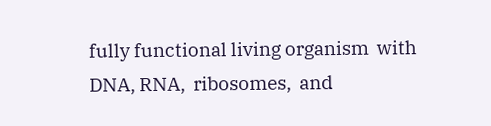fully functional living organism  with DNA, RNA,  ribosomes,  and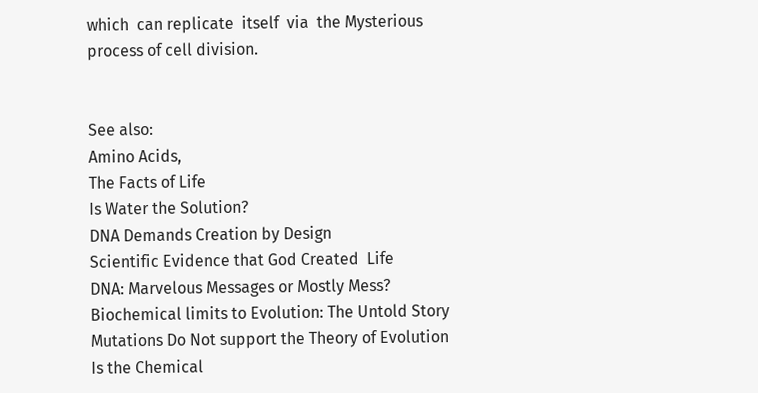which  can replicate  itself  via  the Mysterious process of cell division.


See also:
Amino Acids,
The Facts of Life
Is Water the Solution?
DNA Demands Creation by Design
Scientific Evidence that God Created  Life
DNA: Marvelous Messages or Mostly Mess?
Biochemical limits to Evolution: The Untold Story
Mutations Do Not support the Theory of Evolution
Is the Chemical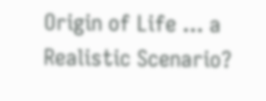Origin of Life ... a Realistic Scenario?